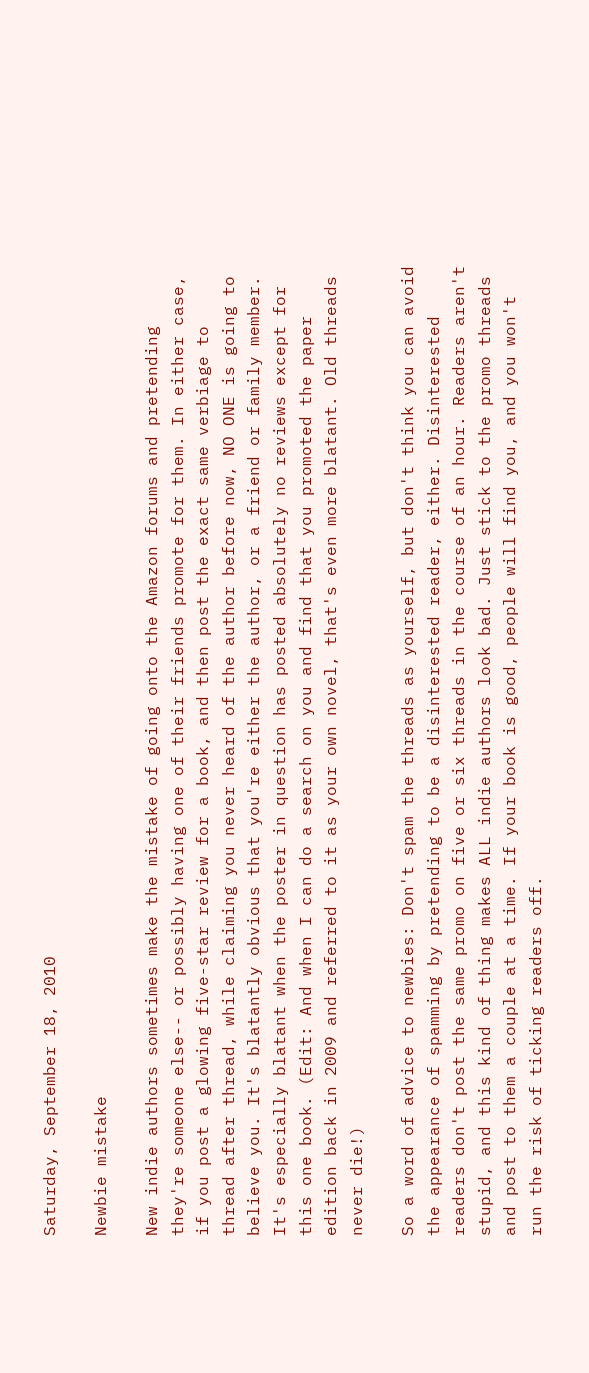Saturday, September 18, 2010

Newbie mistake

New indie authors sometimes make the mistake of going onto the Amazon forums and pretending they're someone else-- or possibly having one of their friends promote for them. In either case, if you post a glowing five-star review for a book, and then post the exact same verbiage to thread after thread, while claiming you never heard of the author before now, NO ONE is going to believe you. It's blatantly obvious that you're either the author, or a friend or family member. It's especially blatant when the poster in question has posted absolutely no reviews except for this one book. (Edit: And when I can do a search on you and find that you promoted the paper edition back in 2009 and referred to it as your own novel, that's even more blatant. Old threads never die!)

So a word of advice to newbies: Don't spam the threads as yourself, but don't think you can avoid the appearance of spamming by pretending to be a disinterested reader, either. Disinterested readers don't post the same promo on five or six threads in the course of an hour. Readers aren't stupid, and this kind of thing makes ALL indie authors look bad. Just stick to the promo threads and post to them a couple at a time. If your book is good, people will find you, and you won't run the risk of ticking readers off.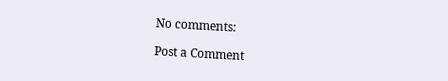No comments:

Post a Comment